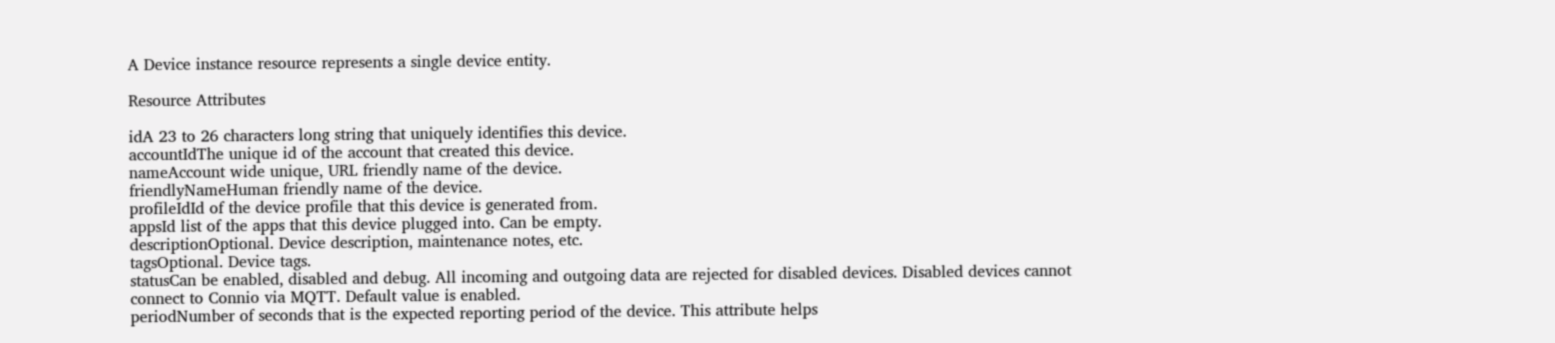A Device instance resource represents a single device entity.

Resource Attributes

idA 23 to 26 characters long string that uniquely identifies this device.
accountIdThe unique id of the account that created this device.
nameAccount wide unique, URL friendly name of the device.
friendlyNameHuman friendly name of the device.
profileIdId of the device profile that this device is generated from.
appsId list of the apps that this device plugged into. Can be empty.
descriptionOptional. Device description, maintenance notes, etc.
tagsOptional. Device tags.
statusCan be enabled, disabled and debug. All incoming and outgoing data are rejected for disabled devices. Disabled devices cannot connect to Connio via MQTT. Default value is enabled.
periodNumber of seconds that is the expected reporting period of the device. This attribute helps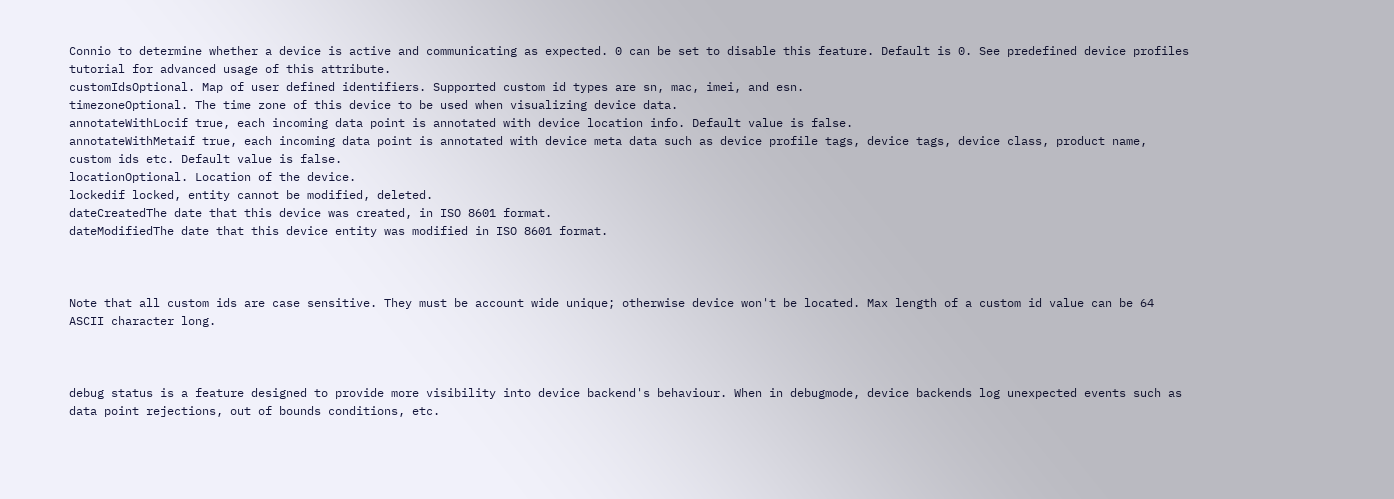Connio to determine whether a device is active and communicating as expected. 0 can be set to disable this feature. Default is 0. See predefined device profiles tutorial for advanced usage of this attribute.
customIdsOptional. Map of user defined identifiers. Supported custom id types are sn, mac, imei, and esn.
timezoneOptional. The time zone of this device to be used when visualizing device data.
annotateWithLocif true, each incoming data point is annotated with device location info. Default value is false.
annotateWithMetaif true, each incoming data point is annotated with device meta data such as device profile tags, device tags, device class, product name, custom ids etc. Default value is false.
locationOptional. Location of the device.
lockedif locked, entity cannot be modified, deleted.
dateCreatedThe date that this device was created, in ISO 8601 format.
dateModifiedThe date that this device entity was modified in ISO 8601 format.



Note that all custom ids are case sensitive. They must be account wide unique; otherwise device won't be located. Max length of a custom id value can be 64 ASCII character long.



debug status is a feature designed to provide more visibility into device backend's behaviour. When in debugmode, device backends log unexpected events such as data point rejections, out of bounds conditions, etc.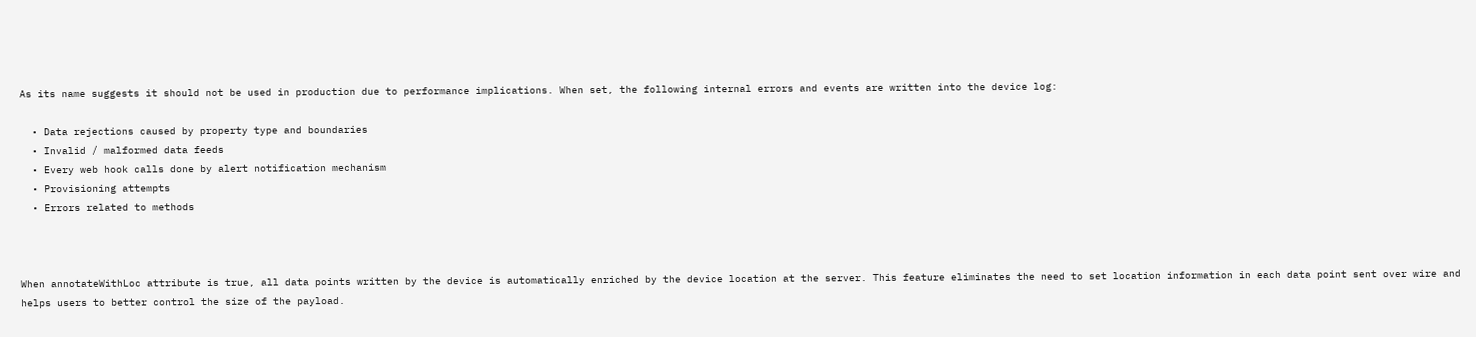As its name suggests it should not be used in production due to performance implications. When set, the following internal errors and events are written into the device log:

  • Data rejections caused by property type and boundaries
  • Invalid / malformed data feeds
  • Every web hook calls done by alert notification mechanism
  • Provisioning attempts
  • Errors related to methods



When annotateWithLoc attribute is true, all data points written by the device is automatically enriched by the device location at the server. This feature eliminates the need to set location information in each data point sent over wire and helps users to better control the size of the payload.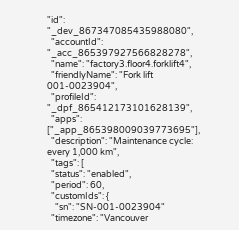"id": "_dev_867347085435988080",
  "accountId": "_acc_865397927566828278",
  "name": "factory3.floor4.forklift4",
  "friendlyName": "Fork lift 001-0023904",
  "profileId": "_dpf_865412173101628139",
  "apps": ["_app_865398009039773695"],
  "description": "Maintenance cycle: every 1,000 km",
  "tags": [
  "status": "enabled",
  "period": 60,
  "customIds": {
    "sn": "SN-001-0023904"
  "timezone": "Vancouver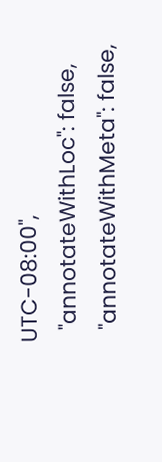UTC-08:00",
  "annotateWithLoc": false,
  "annotateWithMeta": false,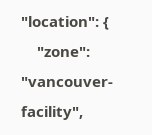"location": {
    "zone": "vancouver-facility",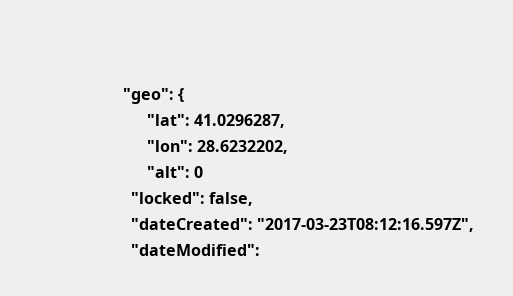"geo": {
      "lat": 41.0296287,
      "lon": 28.6232202,
      "alt": 0
  "locked": false,
  "dateCreated": "2017-03-23T08:12:16.597Z",
  "dateModified":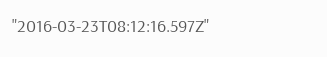"2016-03-23T08:12:16.597Z"